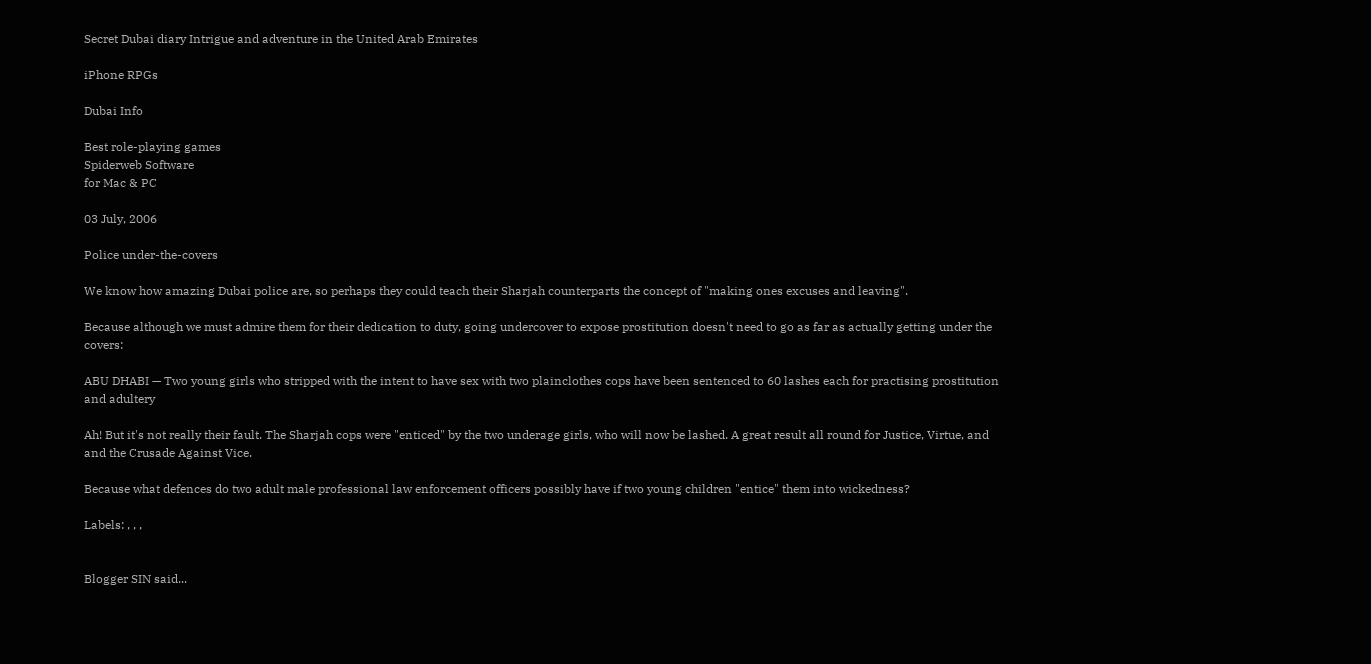Secret Dubai diary Intrigue and adventure in the United Arab Emirates

iPhone RPGs

Dubai Info

Best role-playing games
Spiderweb Software
for Mac & PC

03 July, 2006

Police under-the-covers

We know how amazing Dubai police are, so perhaps they could teach their Sharjah counterparts the concept of "making ones excuses and leaving".

Because although we must admire them for their dedication to duty, going undercover to expose prostitution doesn't need to go as far as actually getting under the covers:

ABU DHABI — Two young girls who stripped with the intent to have sex with two plainclothes cops have been sentenced to 60 lashes each for practising prostitution and adultery

Ah! But it's not really their fault. The Sharjah cops were "enticed" by the two underage girls, who will now be lashed. A great result all round for Justice, Virtue, and and the Crusade Against Vice.

Because what defences do two adult male professional law enforcement officers possibly have if two young children "entice" them into wickedness?

Labels: , , ,


Blogger SIN said...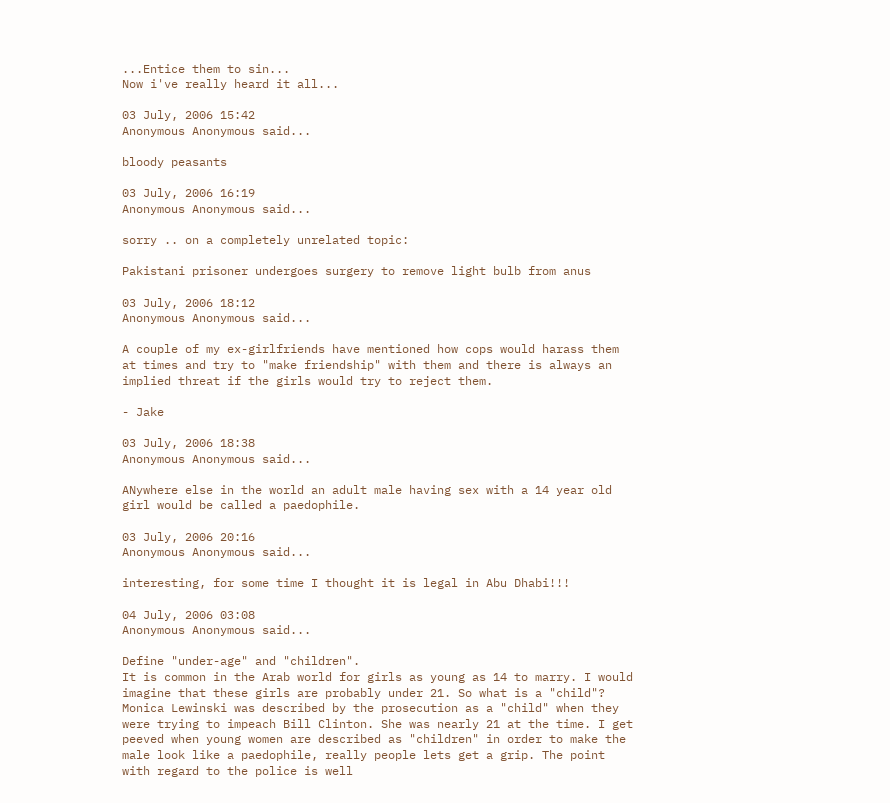...Entice them to sin...
Now i've really heard it all...

03 July, 2006 15:42
Anonymous Anonymous said...

bloody peasants

03 July, 2006 16:19
Anonymous Anonymous said...

sorry .. on a completely unrelated topic:

Pakistani prisoner undergoes surgery to remove light bulb from anus

03 July, 2006 18:12
Anonymous Anonymous said...

A couple of my ex-girlfriends have mentioned how cops would harass them at times and try to "make friendship" with them and there is always an implied threat if the girls would try to reject them.

- Jake

03 July, 2006 18:38
Anonymous Anonymous said...

ANywhere else in the world an adult male having sex with a 14 year old girl would be called a paedophile.

03 July, 2006 20:16
Anonymous Anonymous said...

interesting, for some time I thought it is legal in Abu Dhabi!!!

04 July, 2006 03:08
Anonymous Anonymous said...

Define "under-age" and "children".
It is common in the Arab world for girls as young as 14 to marry. I would imagine that these girls are probably under 21. So what is a "child"? Monica Lewinski was described by the prosecution as a "child" when they were trying to impeach Bill Clinton. She was nearly 21 at the time. I get peeved when young women are described as "children" in order to make the male look like a paedophile, really people lets get a grip. The point with regard to the police is well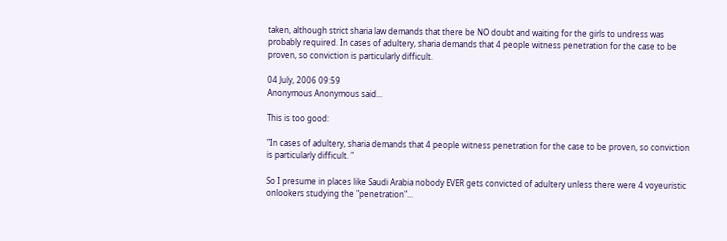taken, although strict sharia law demands that there be NO doubt and waiting for the girls to undress was probably required. In cases of adultery, sharia demands that 4 people witness penetration for the case to be proven, so conviction is particularly difficult.

04 July, 2006 09:59
Anonymous Anonymous said...

This is too good:

"In cases of adultery, sharia demands that 4 people witness penetration for the case to be proven, so conviction is particularly difficult. "

So I presume in places like Saudi Arabia nobody EVER gets convicted of adultery unless there were 4 voyeuristic onlookers studying the "penetration"...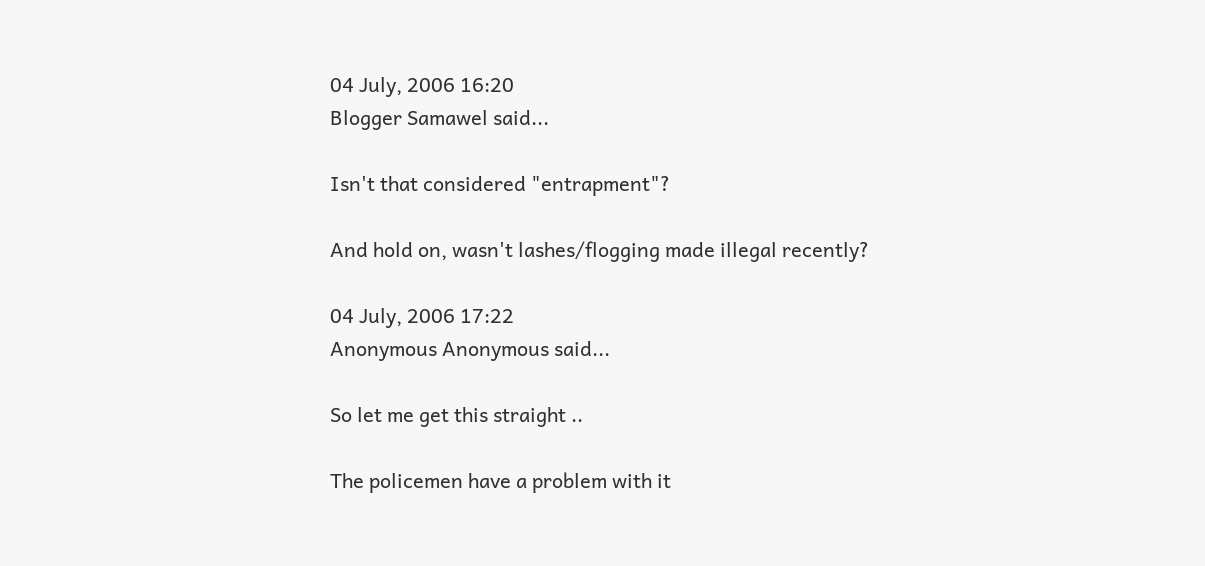04 July, 2006 16:20
Blogger Samawel said...

Isn't that considered "entrapment"?

And hold on, wasn't lashes/flogging made illegal recently?

04 July, 2006 17:22
Anonymous Anonymous said...

So let me get this straight ..

The policemen have a problem with it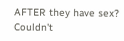AFTER they have sex? Couldn't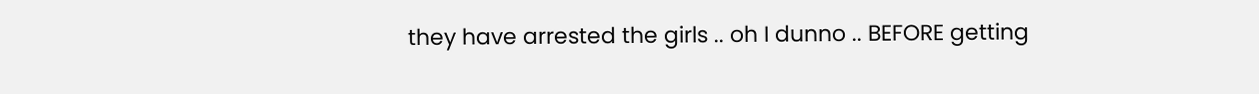they have arrested the girls .. oh I dunno .. BEFORE getting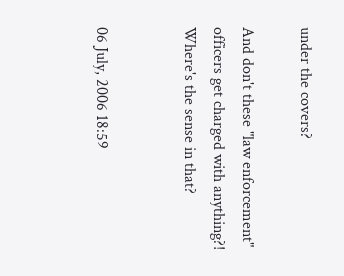under the covers?

And don't these "law enforcement" officers get charged with anything?! Where's the sense in that?


06 July, 2006 18:59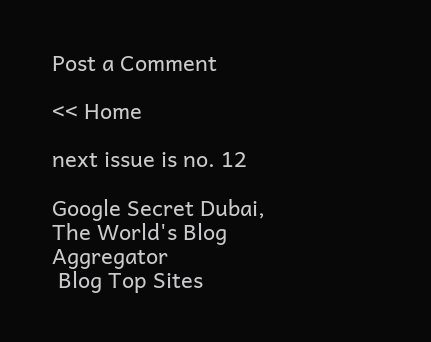Post a Comment

<< Home

next issue is no. 12

Google Secret Dubai, The World's Blog Aggregator
 Blog Top Sites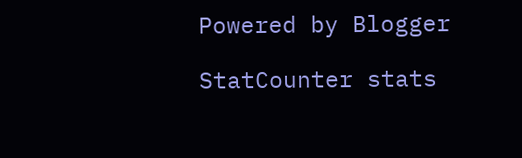Powered by Blogger

StatCounter stats